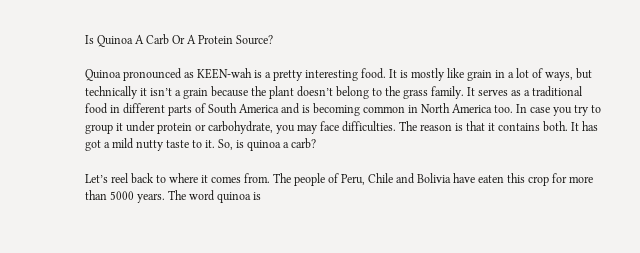Is Quinoa A Carb Or A Protein Source?

Quinoa pronounced as KEEN-wah is a pretty interesting food. It is mostly like grain in a lot of ways, but technically it isn’t a grain because the plant doesn’t belong to the grass family. It serves as a traditional food in different parts of South America and is becoming common in North America too. In case you try to group it under protein or carbohydrate, you may face difficulties. The reason is that it contains both. It has got a mild nutty taste to it. So, is quinoa a carb?

Let’s reel back to where it comes from. The people of Peru, Chile and Bolivia have eaten this crop for more than 5000 years. The word quinoa is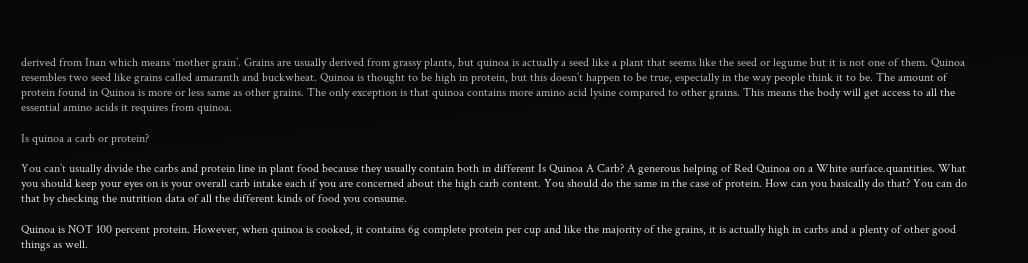derived from Inan which means ‘mother grain’. Grains are usually derived from grassy plants, but quinoa is actually a seed like a plant that seems like the seed or legume but it is not one of them. Quinoa resembles two seed like grains called amaranth and buckwheat. Quinoa is thought to be high in protein, but this doesn’t happen to be true, especially in the way people think it to be. The amount of protein found in Quinoa is more or less same as other grains. The only exception is that quinoa contains more amino acid lysine compared to other grains. This means the body will get access to all the essential amino acids it requires from quinoa.

Is quinoa a carb or protein?

You can’t usually divide the carbs and protein line in plant food because they usually contain both in different Is Quinoa A Carb? A generous helping of Red Quinoa on a White surface.quantities. What you should keep your eyes on is your overall carb intake each if you are concerned about the high carb content. You should do the same in the case of protein. How can you basically do that? You can do that by checking the nutrition data of all the different kinds of food you consume.

Quinoa is NOT 100 percent protein. However, when quinoa is cooked, it contains 6g complete protein per cup and like the majority of the grains, it is actually high in carbs and a plenty of other good things as well.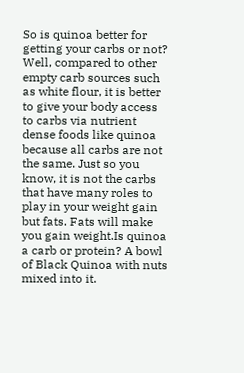So is quinoa better for getting your carbs or not? Well, compared to other empty carb sources such as white flour, it is better to give your body access to carbs via nutrient dense foods like quinoa because all carbs are not the same. Just so you know, it is not the carbs that have many roles to play in your weight gain but fats. Fats will make you gain weight.Is quinoa a carb or protein? A bowl of Black Quinoa with nuts mixed into it.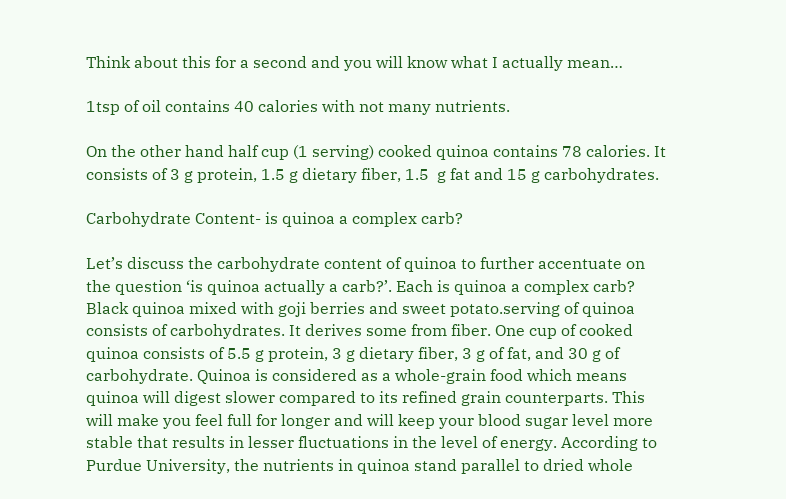Think about this for a second and you will know what I actually mean…

1tsp of oil contains 40 calories with not many nutrients.

On the other hand half cup (1 serving) cooked quinoa contains 78 calories. It consists of 3 g protein, 1.5 g dietary fiber, 1.5  g fat and 15 g carbohydrates.

Carbohydrate Content- is quinoa a complex carb?

Let’s discuss the carbohydrate content of quinoa to further accentuate on the question ‘is quinoa actually a carb?’. Each is quinoa a complex carb? Black quinoa mixed with goji berries and sweet potato.serving of quinoa consists of carbohydrates. It derives some from fiber. One cup of cooked quinoa consists of 5.5 g protein, 3 g dietary fiber, 3 g of fat, and 30 g of carbohydrate. Quinoa is considered as a whole-grain food which means quinoa will digest slower compared to its refined grain counterparts. This will make you feel full for longer and will keep your blood sugar level more stable that results in lesser fluctuations in the level of energy. According to Purdue University, the nutrients in quinoa stand parallel to dried whole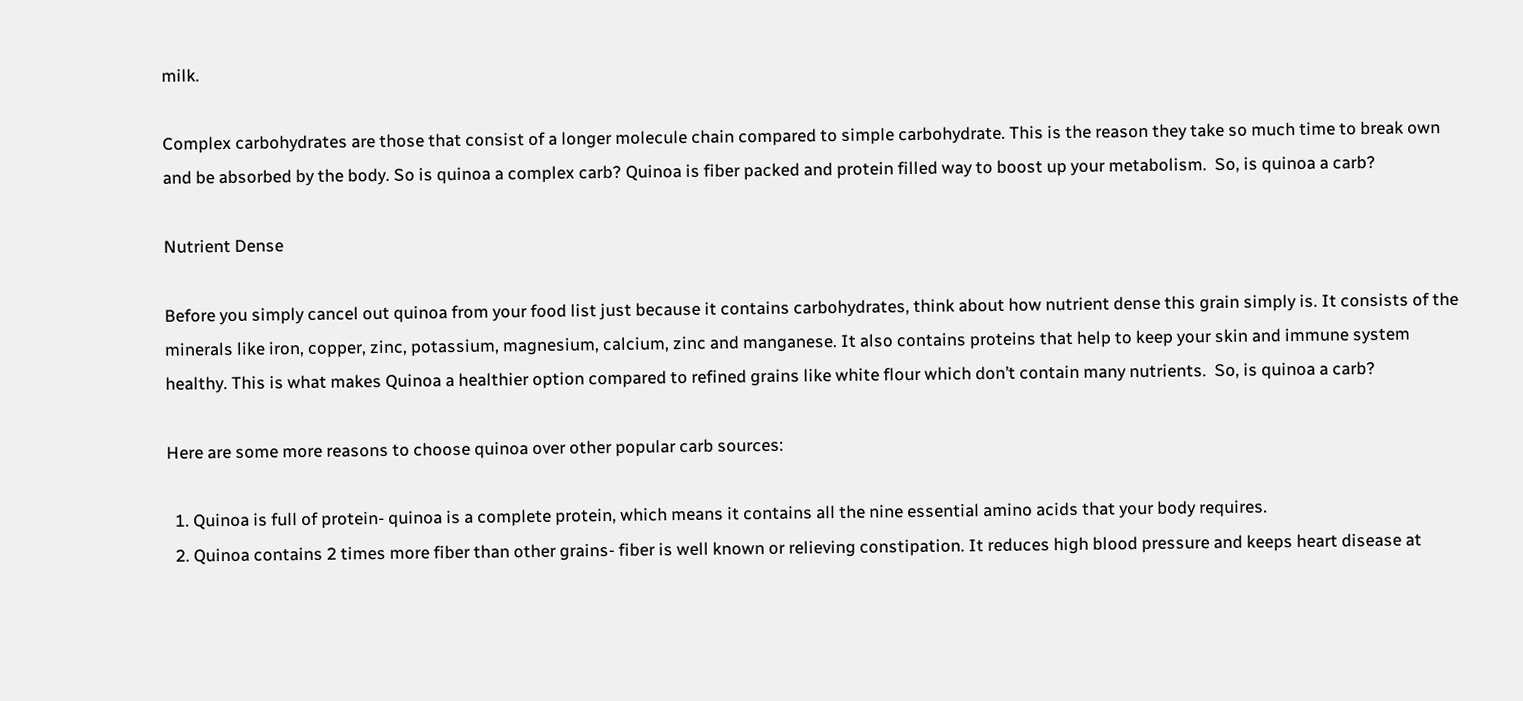milk.

Complex carbohydrates are those that consist of a longer molecule chain compared to simple carbohydrate. This is the reason they take so much time to break own and be absorbed by the body. So is quinoa a complex carb? Quinoa is fiber packed and protein filled way to boost up your metabolism.  So, is quinoa a carb?

Nutrient Dense

Before you simply cancel out quinoa from your food list just because it contains carbohydrates, think about how nutrient dense this grain simply is. It consists of the minerals like iron, copper, zinc, potassium, magnesium, calcium, zinc and manganese. It also contains proteins that help to keep your skin and immune system healthy. This is what makes Quinoa a healthier option compared to refined grains like white flour which don’t contain many nutrients.  So, is quinoa a carb?

Here are some more reasons to choose quinoa over other popular carb sources:

  1. Quinoa is full of protein- quinoa is a complete protein, which means it contains all the nine essential amino acids that your body requires.
  2. Quinoa contains 2 times more fiber than other grains- fiber is well known or relieving constipation. It reduces high blood pressure and keeps heart disease at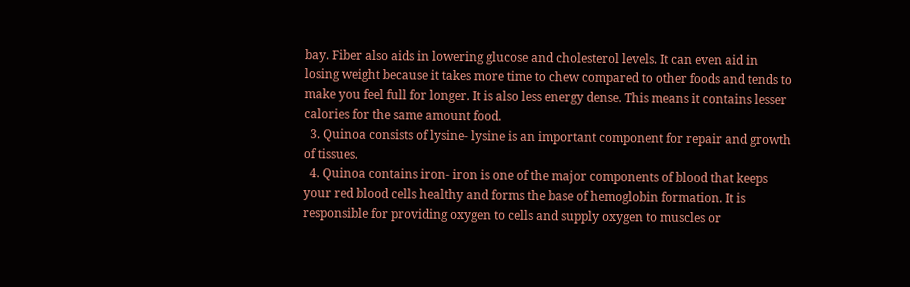bay. Fiber also aids in lowering glucose and cholesterol levels. It can even aid in losing weight because it takes more time to chew compared to other foods and tends to make you feel full for longer. It is also less energy dense. This means it contains lesser calories for the same amount food.
  3. Quinoa consists of lysine- lysine is an important component for repair and growth of tissues.
  4. Quinoa contains iron- iron is one of the major components of blood that keeps your red blood cells healthy and forms the base of hemoglobin formation. It is responsible for providing oxygen to cells and supply oxygen to muscles or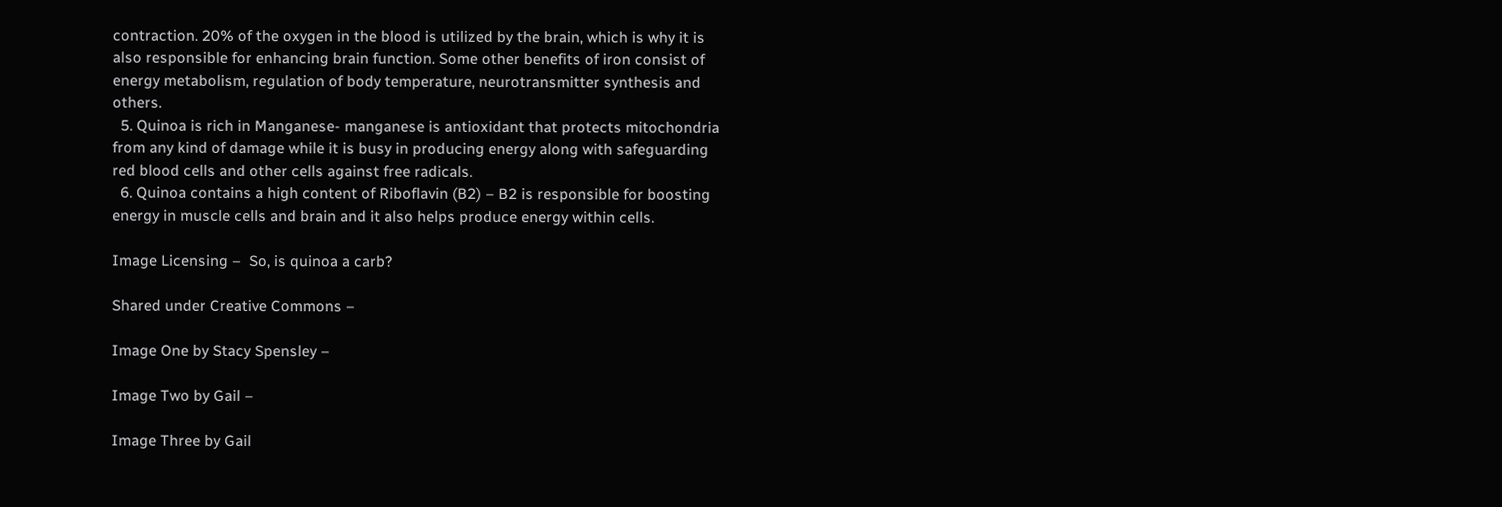contraction. 20% of the oxygen in the blood is utilized by the brain, which is why it is also responsible for enhancing brain function. Some other benefits of iron consist of energy metabolism, regulation of body temperature, neurotransmitter synthesis and others.
  5. Quinoa is rich in Manganese- manganese is antioxidant that protects mitochondria from any kind of damage while it is busy in producing energy along with safeguarding red blood cells and other cells against free radicals.
  6. Quinoa contains a high content of Riboflavin (B2) – B2 is responsible for boosting energy in muscle cells and brain and it also helps produce energy within cells.

Image Licensing –  So, is quinoa a carb?

Shared under Creative Commons –

Image One by Stacy Spensley –

Image Two by Gail –

Image Three by Gail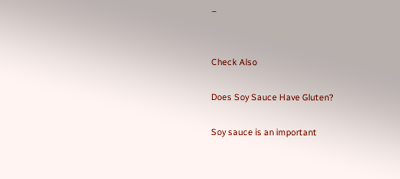–


Check Also

Does Soy Sauce Have Gluten?

Soy sauce is an important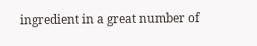ingredient in a great number of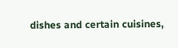dishes and certain cuisines,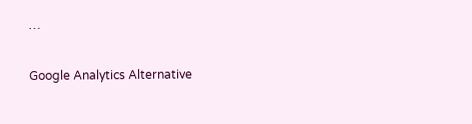…

Google Analytics Alternative